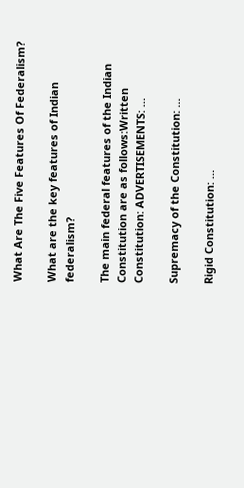What Are The Five Features Of Federalism?

What are the key features of Indian federalism?

The main federal features of the Indian Constitution are as follows:Written Constitution: ADVERTISEMENTS: …

Supremacy of the Constitution: …

Rigid Constitution: …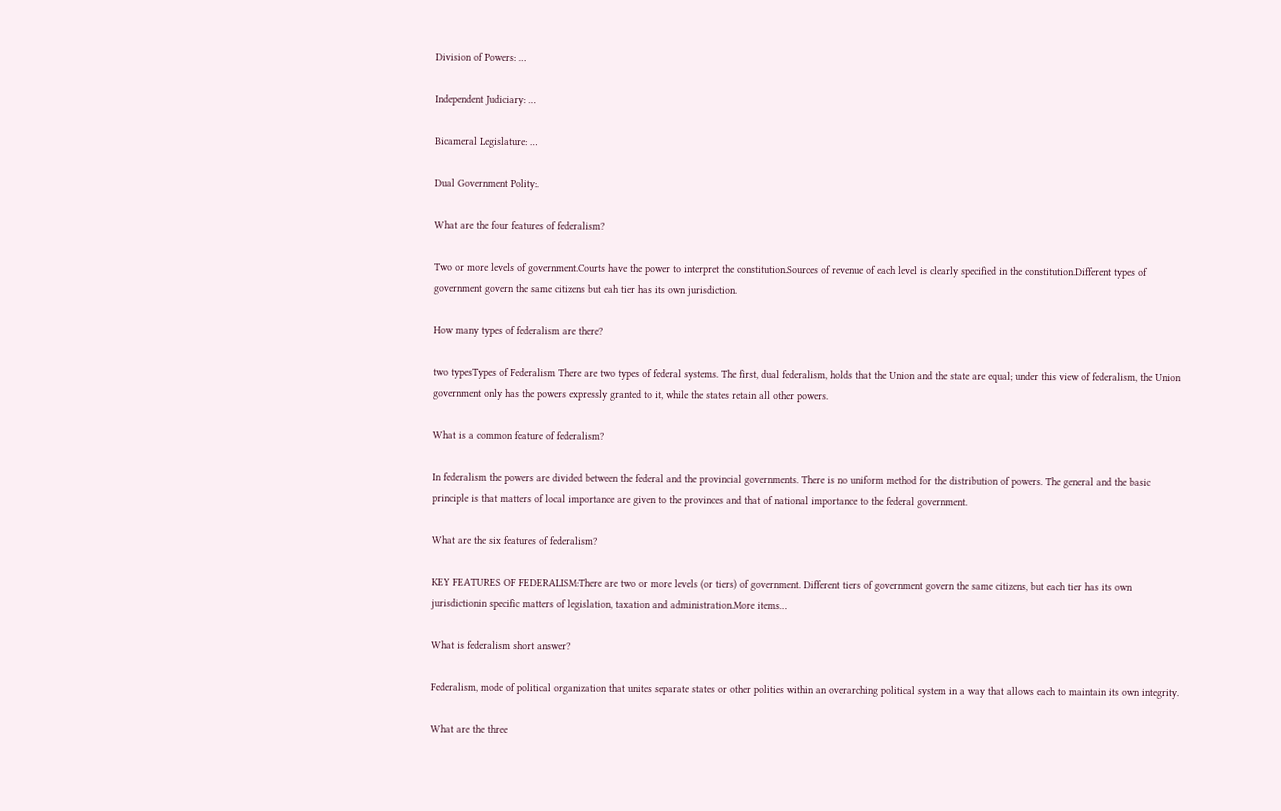Division of Powers: …

Independent Judiciary: …

Bicameral Legislature: …

Dual Government Polity:.

What are the four features of federalism?

Two or more levels of government.Courts have the power to interpret the constitution.Sources of revenue of each level is clearly specified in the constitution.Different types of government govern the same citizens but eah tier has its own jurisdiction.

How many types of federalism are there?

two typesTypes of Federalism There are two types of federal systems. The first, dual federalism, holds that the Union and the state are equal; under this view of federalism, the Union government only has the powers expressly granted to it, while the states retain all other powers.

What is a common feature of federalism?

In federalism the powers are divided between the federal and the provincial governments. There is no uniform method for the distribution of powers. The general and the basic principle is that matters of local importance are given to the provinces and that of national importance to the federal government.

What are the six features of federalism?

KEY FEATURES OF FEDERALISM:There are two or more levels (or tiers) of government. Different tiers of government govern the same citizens, but each tier has its own jurisdictionin specific matters of legislation, taxation and administration.More items…

What is federalism short answer?

Federalism, mode of political organization that unites separate states or other polities within an overarching political system in a way that allows each to maintain its own integrity.

What are the three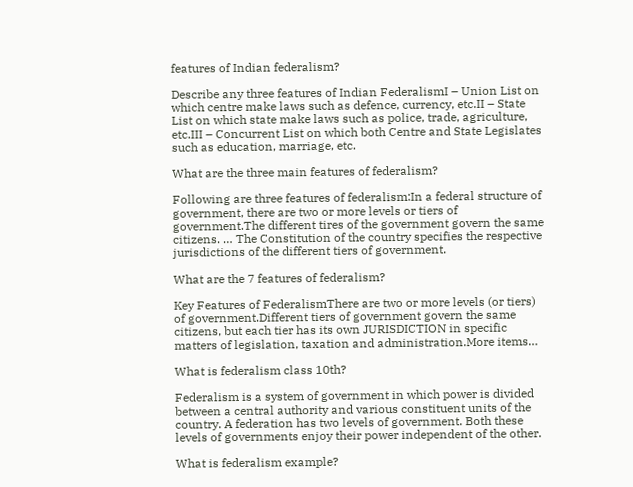features of Indian federalism?

Describe any three features of Indian FederalismI – Union List on which centre make laws such as defence, currency, etc.II – State List on which state make laws such as police, trade, agriculture, etc.III – Concurrent List on which both Centre and State Legislates such as education, marriage, etc.

What are the three main features of federalism?

Following are three features of federalism:In a federal structure of government, there are two or more levels or tiers of government.The different tires of the government govern the same citizens. … The Constitution of the country specifies the respective jurisdictions of the different tiers of government.

What are the 7 features of federalism?

Key Features of FederalismThere are two or more levels (or tiers) of government.Different tiers of government govern the same citizens, but each tier has its own JURISDICTION in specific matters of legislation, taxation and administration.More items…

What is federalism class 10th?

Federalism is a system of government in which power is divided between a central authority and various constituent units of the country. A federation has two levels of government. Both these levels of governments enjoy their power independent of the other.

What is federalism example?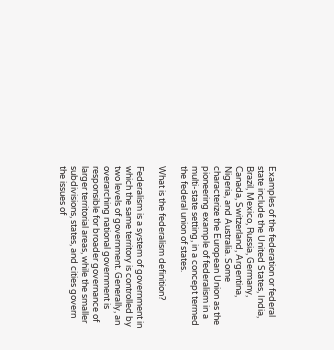Examples of the federation or federal state include the United States, India, Brazil, Mexico, Russia, Germany, Canada, Switzerland, Argentina, Nigeria, and Australia. Some characterize the European Union as the pioneering example of federalism in a multi-state setting, in a concept termed the federal union of states.

What is the federalism definition?

Federalism is a system of government in which the same territory is controlled by two levels of government. Generally, an overarching national government is responsible for broader governance of larger territorial areas, while the smaller subdivisions, states, and cities govern the issues of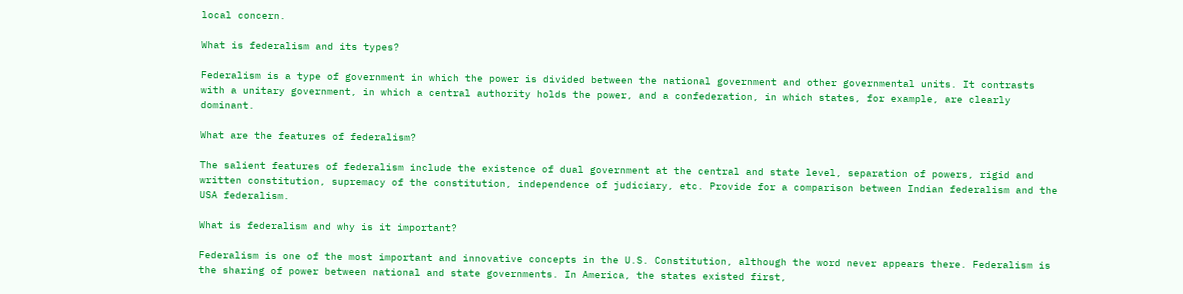local concern.

What is federalism and its types?

Federalism is a type of government in which the power is divided between the national government and other governmental units. It contrasts with a unitary government, in which a central authority holds the power, and a confederation, in which states, for example, are clearly dominant.

What are the features of federalism?

The salient features of federalism include the existence of dual government at the central and state level, separation of powers, rigid and written constitution, supremacy of the constitution, independence of judiciary, etc. Provide for a comparison between Indian federalism and the USA federalism.

What is federalism and why is it important?

Federalism is one of the most important and innovative concepts in the U.S. Constitution, although the word never appears there. Federalism is the sharing of power between national and state governments. In America, the states existed first,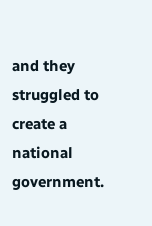and they struggled to create a national government.